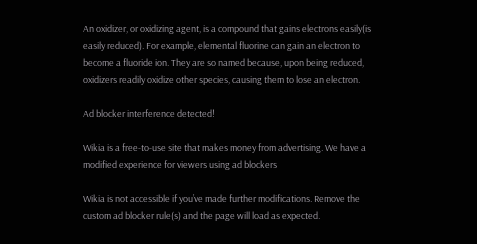An oxidizer, or oxidizing agent, is a compound that gains electrons easily(is easily reduced). For example, elemental fluorine can gain an electron to become a fluoride ion. They are so named because, upon being reduced, oxidizers readily oxidize other species, causing them to lose an electron.

Ad blocker interference detected!

Wikia is a free-to-use site that makes money from advertising. We have a modified experience for viewers using ad blockers

Wikia is not accessible if you’ve made further modifications. Remove the custom ad blocker rule(s) and the page will load as expected.